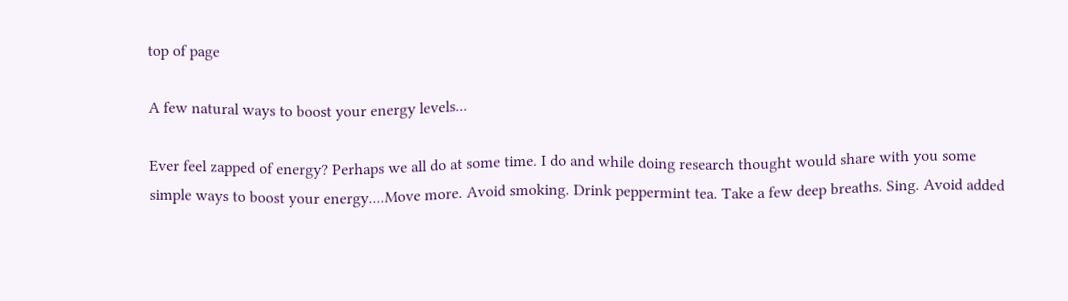top of page

A few natural ways to boost your energy levels...

Ever feel zapped of energy? Perhaps we all do at some time. I do and while doing research thought would share with you some simple ways to boost your energy....Move more. Avoid smoking. Drink peppermint tea. Take a few deep breaths. Sing. Avoid added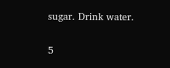sugar. Drink water.

5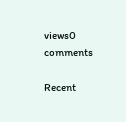views0 comments

Recent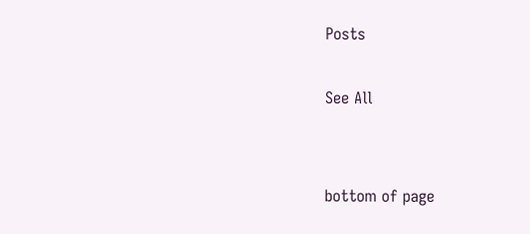Posts

See All


bottom of page